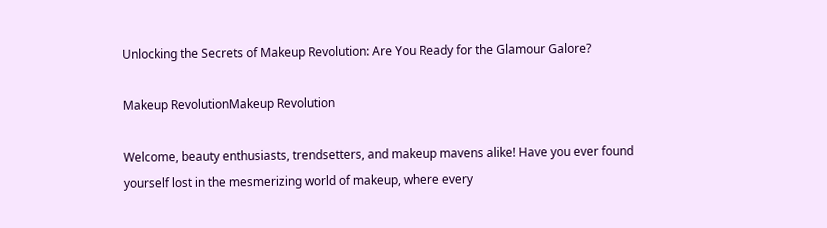Unlocking the Secrets of Makeup Revolution: Are You Ready for the Glamour Galore?

Makeup RevolutionMakeup Revolution

Welcome, beauty enthusiasts, trendsetters, and makeup mavens alike! Have you ever found yourself lost in the mesmerizing world of makeup, where every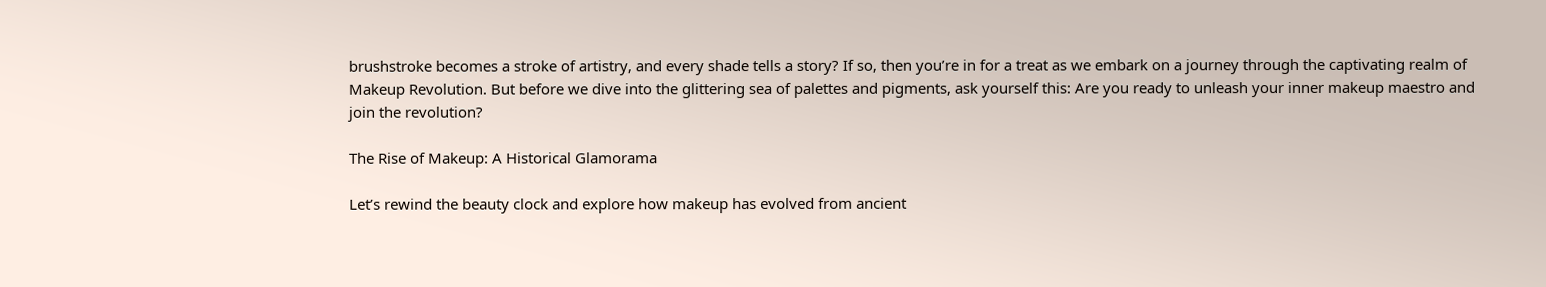brushstroke becomes a stroke of artistry, and every shade tells a story? If so, then you’re in for a treat as we embark on a journey through the captivating realm of Makeup Revolution. But before we dive into the glittering sea of palettes and pigments, ask yourself this: Are you ready to unleash your inner makeup maestro and join the revolution?

The Rise of Makeup: A Historical Glamorama

Let’s rewind the beauty clock and explore how makeup has evolved from ancient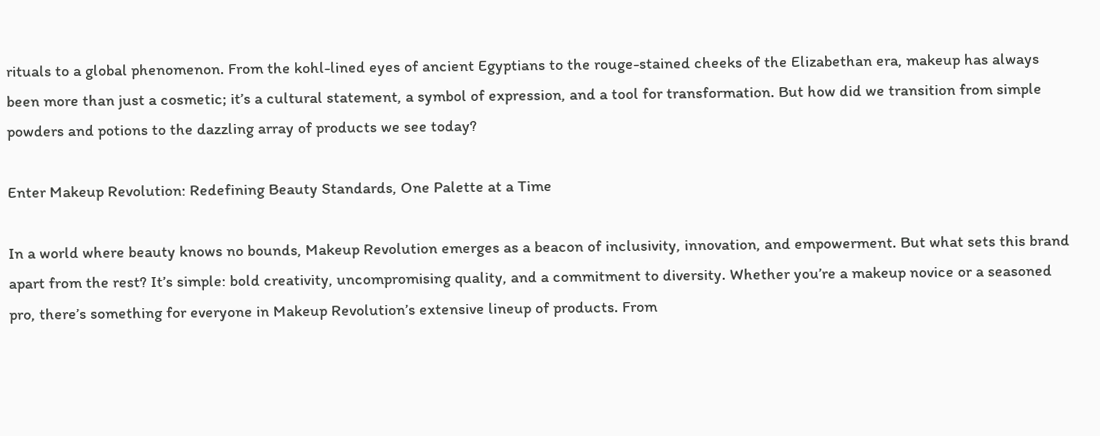rituals to a global phenomenon. From the kohl-lined eyes of ancient Egyptians to the rouge-stained cheeks of the Elizabethan era, makeup has always been more than just a cosmetic; it’s a cultural statement, a symbol of expression, and a tool for transformation. But how did we transition from simple powders and potions to the dazzling array of products we see today?

Enter Makeup Revolution: Redefining Beauty Standards, One Palette at a Time

In a world where beauty knows no bounds, Makeup Revolution emerges as a beacon of inclusivity, innovation, and empowerment. But what sets this brand apart from the rest? It’s simple: bold creativity, uncompromising quality, and a commitment to diversity. Whether you’re a makeup novice or a seasoned pro, there’s something for everyone in Makeup Revolution’s extensive lineup of products. From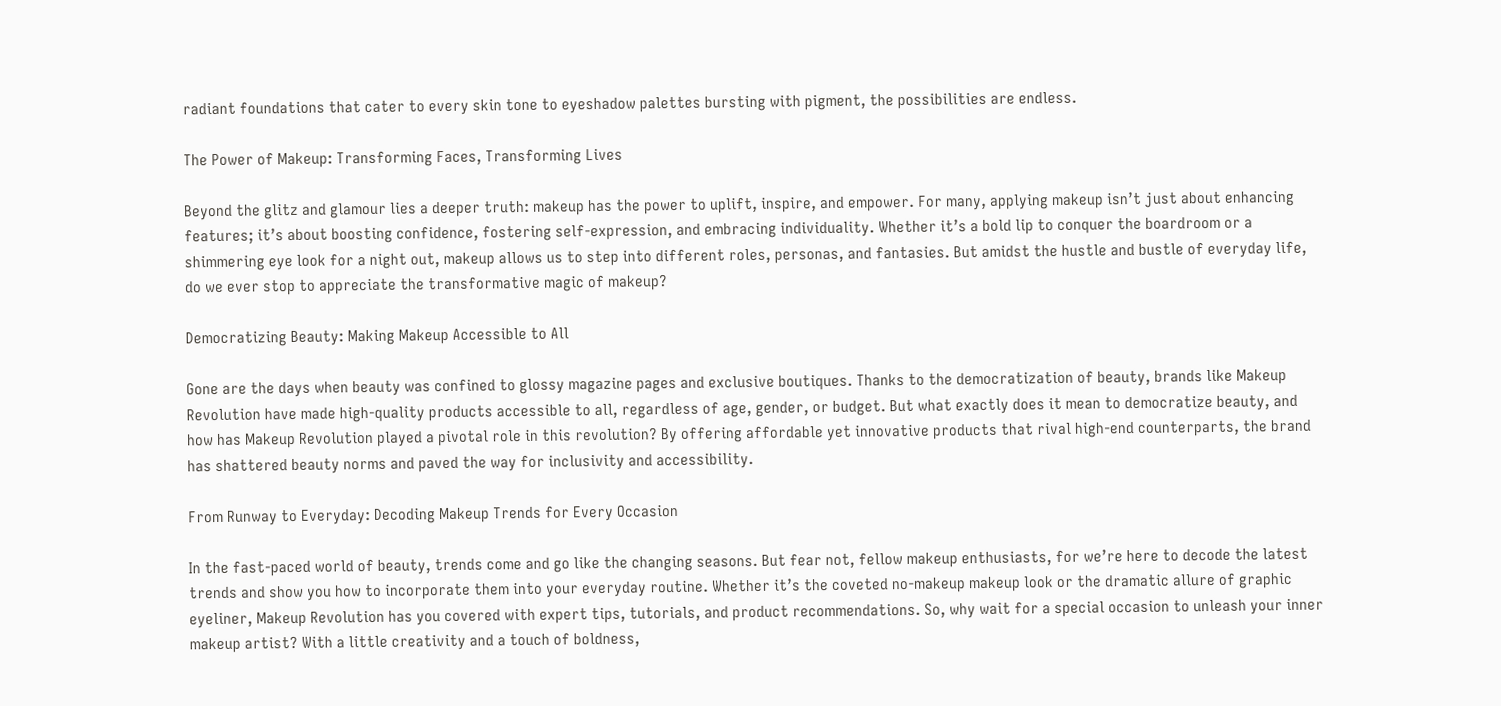radiant foundations that cater to every skin tone to eyeshadow palettes bursting with pigment, the possibilities are endless.

The Power of Makeup: Transforming Faces, Transforming Lives

Beyond the glitz and glamour lies a deeper truth: makeup has the power to uplift, inspire, and empower. For many, applying makeup isn’t just about enhancing features; it’s about boosting confidence, fostering self-expression, and embracing individuality. Whether it’s a bold lip to conquer the boardroom or a shimmering eye look for a night out, makeup allows us to step into different roles, personas, and fantasies. But amidst the hustle and bustle of everyday life, do we ever stop to appreciate the transformative magic of makeup?

Democratizing Beauty: Making Makeup Accessible to All

Gone are the days when beauty was confined to glossy magazine pages and exclusive boutiques. Thanks to the democratization of beauty, brands like Makeup Revolution have made high-quality products accessible to all, regardless of age, gender, or budget. But what exactly does it mean to democratize beauty, and how has Makeup Revolution played a pivotal role in this revolution? By offering affordable yet innovative products that rival high-end counterparts, the brand has shattered beauty norms and paved the way for inclusivity and accessibility.

From Runway to Everyday: Decoding Makeup Trends for Every Occasion

In the fast-paced world of beauty, trends come and go like the changing seasons. But fear not, fellow makeup enthusiasts, for we’re here to decode the latest trends and show you how to incorporate them into your everyday routine. Whether it’s the coveted no-makeup makeup look or the dramatic allure of graphic eyeliner, Makeup Revolution has you covered with expert tips, tutorials, and product recommendations. So, why wait for a special occasion to unleash your inner makeup artist? With a little creativity and a touch of boldness,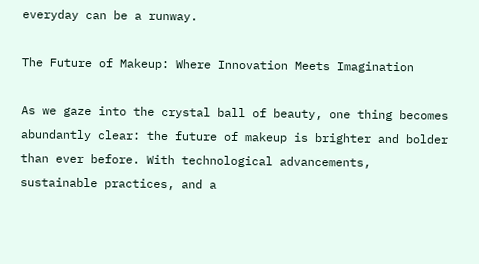everyday can be a runway.

The Future of Makeup: Where Innovation Meets Imagination

As we gaze into the crystal ball of beauty, one thing becomes abundantly clear: the future of makeup is brighter and bolder than ever before. With technological advancements, sustainable practices, and a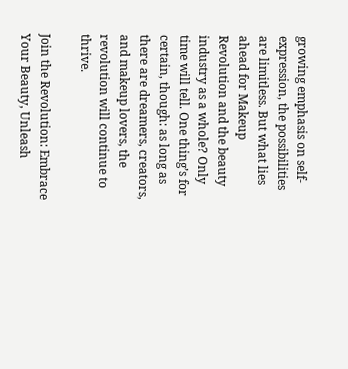growing emphasis on self-expression, the possibilities are limitless. But what lies ahead for Makeup Revolution and the beauty industry as a whole? Only time will tell. One thing’s for certain, though: as long as there are dreamers, creators, and makeup lovers, the revolution will continue to thrive.

Join the Revolution: Embrace Your Beauty, Unleash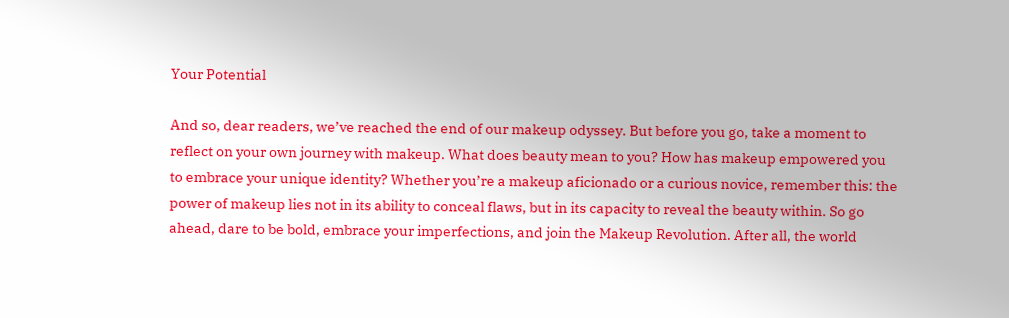Your Potential

And so, dear readers, we’ve reached the end of our makeup odyssey. But before you go, take a moment to reflect on your own journey with makeup. What does beauty mean to you? How has makeup empowered you to embrace your unique identity? Whether you’re a makeup aficionado or a curious novice, remember this: the power of makeup lies not in its ability to conceal flaws, but in its capacity to reveal the beauty within. So go ahead, dare to be bold, embrace your imperfections, and join the Makeup Revolution. After all, the world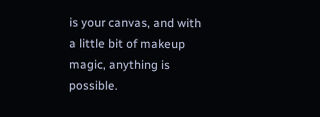is your canvas, and with a little bit of makeup magic, anything is possible.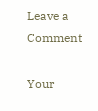Leave a Comment

Your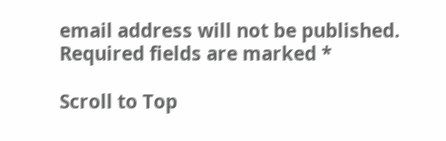email address will not be published. Required fields are marked *

Scroll to Top